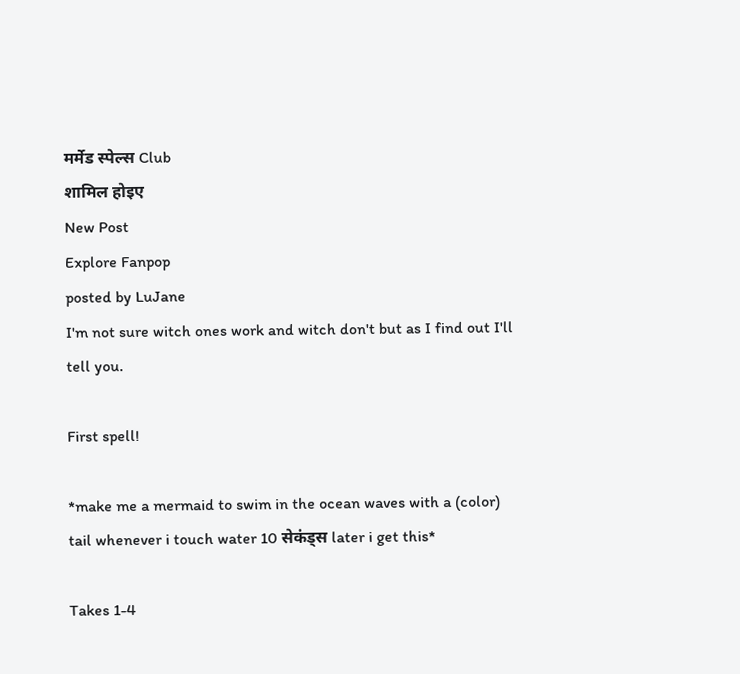मर्मेड स्पेल्स Club
शामिल होइए
New Post
Explore Fanpop
posted by LuJane
I'm not sure witch ones work and witch don't but as I find out I'll tell you.

First spell!

*make me a mermaid to swim in the ocean waves with a (color) tail whenever i touch water 10 सेकंड्स later i get this*

Takes 1-4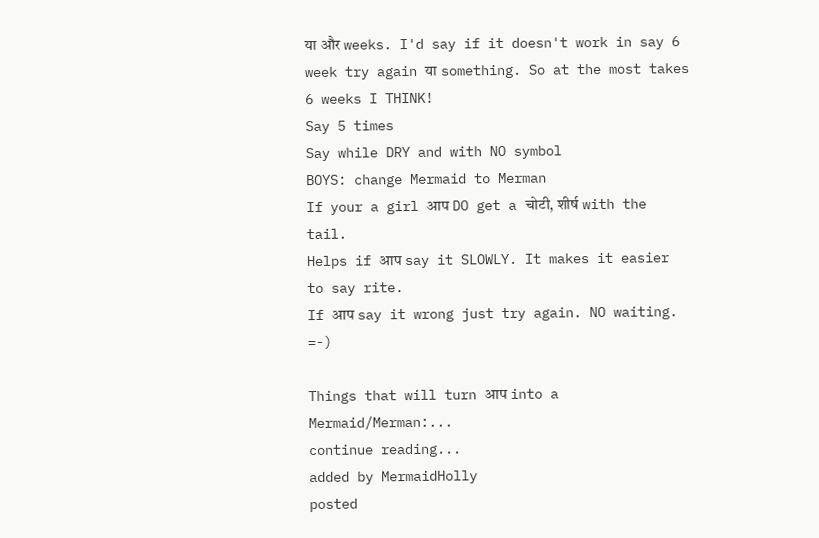या और weeks. I'd say if it doesn't work in say 6 week try again या something. So at the most takes 6 weeks I THINK!
Say 5 times
Say while DRY and with NO symbol
BOYS: change Mermaid to Merman
If your a girl आप DO get a चोटी, शीर्ष with the tail.
Helps if आप say it SLOWLY. It makes it easier to say rite.
If आप say it wrong just try again. NO waiting. =-)

Things that will turn आप into a Mermaid/Merman:...
continue reading...
added by MermaidHolly
posted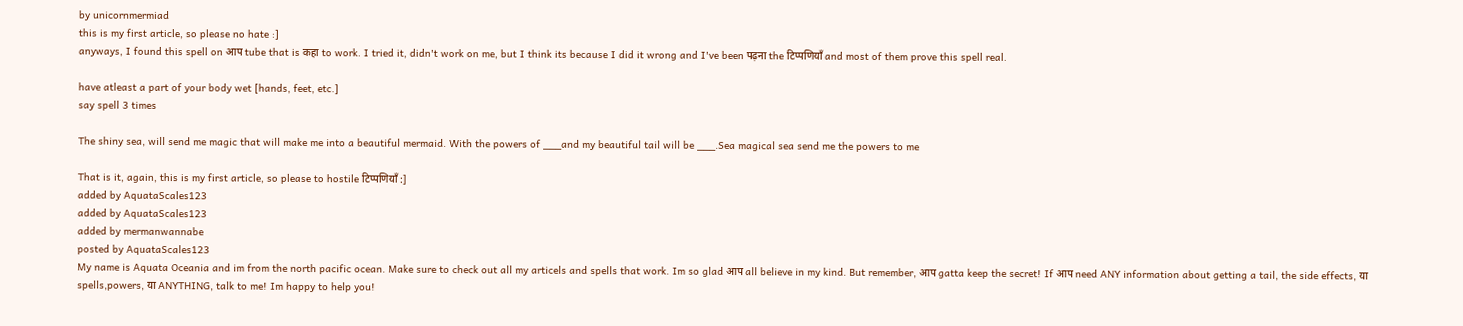by unicornmermiad
this is my first article, so please no hate :]
anyways, I found this spell on आप tube that is कहा to work. I tried it, didn't work on me, but I think its because I did it wrong and I've been पढ़ना the टिप्पणियाँ and most of them prove this spell real.

have atleast a part of your body wet [hands, feet, etc.]
say spell 3 times

The shiny sea, will send me magic that will make me into a beautiful mermaid. With the powers of ___and my beautiful tail will be ___.Sea magical sea send me the powers to me

That is it, again, this is my first article, so please to hostile टिप्पणियाँ :]
added by AquataScales123
added by AquataScales123
added by mermanwannabe
posted by AquataScales123
My name is Aquata Oceania and im from the north pacific ocean. Make sure to check out all my articels and spells that work. Im so glad आप all believe in my kind. But remember, आप gatta keep the secret! If आप need ANY information about getting a tail, the side effects, या spells,powers, या ANYTHING, talk to me! Im happy to help you!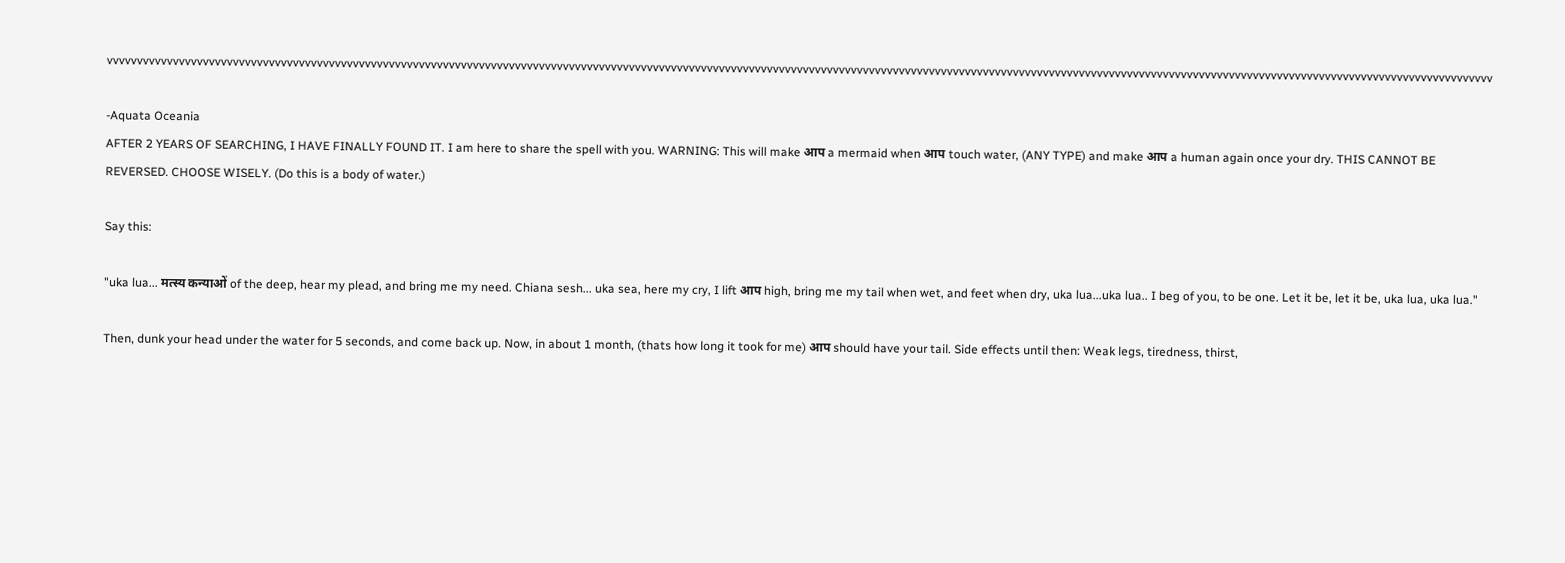vvvvvvvvvvvvvvvvvvvvvvvvvvvvvvvvvvvvvvvvvvvvvvvvvvvvvvvvvvvvvvvvvvvvvvvvvvvvvvvvvvvvvvvvvvvvvvvvvvvvvvvvvvvvvvvvvvvvvvvvvvvvvvvvvvvvvvvvvvvvvvvvvvvvvvvvvvvvvvvvvvvvvvvvvvvvvvvvvvvvvvvvvvvvvvvvvvvvvvvvvvvvvvvvvvvvvvvvvvvvvvvvvvvvvvv

-Aquata Oceania
AFTER 2 YEARS OF SEARCHING, I HAVE FINALLY FOUND IT. I am here to share the spell with you. WARNING: This will make आप a mermaid when आप touch water, (ANY TYPE) and make आप a human again once your dry. THIS CANNOT BE REVERSED. CHOOSE WISELY. (Do this is a body of water.)

Say this:

"uka lua... मत्स्य कन्याओं of the deep, hear my plead, and bring me my need. Chiana sesh... uka sea, here my cry, I lift आप high, bring me my tail when wet, and feet when dry, uka lua...uka lua.. I beg of you, to be one. Let it be, let it be, uka lua, uka lua."

Then, dunk your head under the water for 5 seconds, and come back up. Now, in about 1 month, (thats how long it took for me) आप should have your tail. Side effects until then: Weak legs, tiredness, thirst,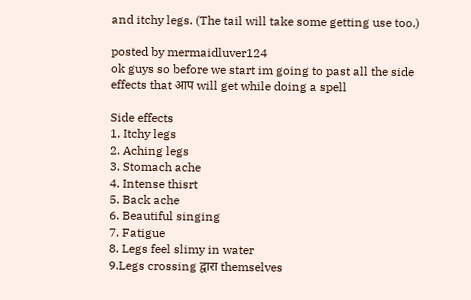and itchy legs. (The tail will take some getting use too.)

posted by mermaidluver124
ok guys so before we start im going to past all the side effects that आप will get while doing a spell

Side effects
1. Itchy legs
2. Aching legs
3. Stomach ache
4. Intense thisrt
5. Back ache
6. Beautiful singing
7. Fatigue
8. Legs feel slimy in water
9.Legs crossing द्वारा themselves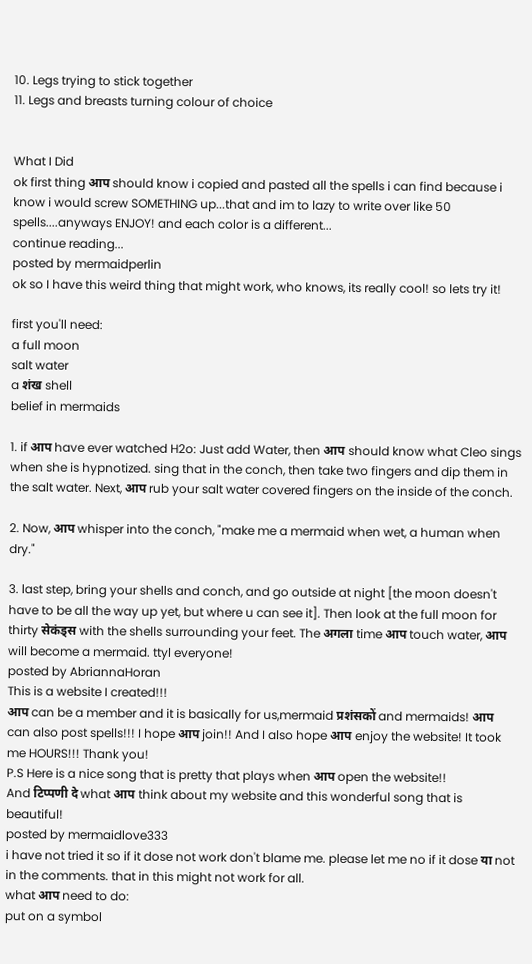10. Legs trying to stick together
11. Legs and breasts turning colour of choice


What I Did
ok first thing आप should know i copied and pasted all the spells i can find because i know i would screw SOMETHING up...that and im to lazy to write over like 50 spells....anyways ENJOY! and each color is a different...
continue reading...
posted by mermaidperlin
ok so I have this weird thing that might work, who knows, its really cool! so lets try it!

first you'll need:
a full moon
salt water
a शंख shell
belief in mermaids

1. if आप have ever watched H2o: Just add Water, then आप should know what Cleo sings when she is hypnotized. sing that in the conch, then take two fingers and dip them in the salt water. Next, आप rub your salt water covered fingers on the inside of the conch.

2. Now, आप whisper into the conch, "make me a mermaid when wet, a human when dry."

3. last step, bring your shells and conch, and go outside at night [the moon doesn't have to be all the way up yet, but where u can see it]. Then look at the full moon for thirty सेकंड्स with the shells surrounding your feet. The अगला time आप touch water, आप will become a mermaid. ttyl everyone!
posted by AbriannaHoran
This is a website I created!!!
आप can be a member and it is basically for us,mermaid प्रशंसकों and mermaids! आप can also post spells!!! I hope आप join!! And I also hope आप enjoy the website! It took me HOURS!!! Thank you!
P.S Here is a nice song that is pretty that plays when आप open the website!!
And टिप्पणी दे what आप think about my website and this wonderful song that is beautiful!
posted by mermaidlove333
i have not tried it so if it dose not work don't blame me. please let me no if it dose या not in the comments. that in this might not work for all.
what आप need to do:
put on a symbol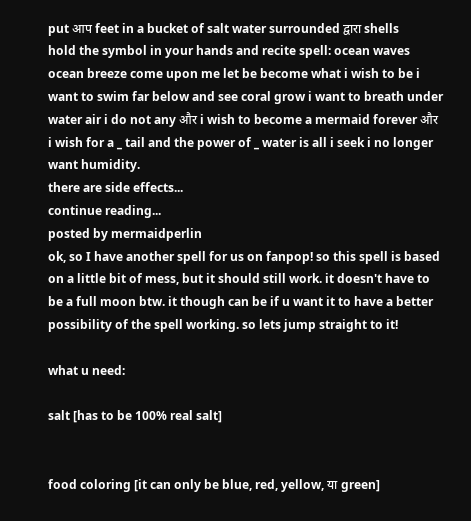put आप feet in a bucket of salt water surrounded द्वारा shells
hold the symbol in your hands and recite spell: ocean waves ocean breeze come upon me let be become what i wish to be i want to swim far below and see coral grow i want to breath under water air i do not any और i wish to become a mermaid forever और i wish for a _ tail and the power of _ water is all i seek i no longer want humidity.
there are side effects...
continue reading...
posted by mermaidperlin
ok, so I have another spell for us on fanpop! so this spell is based on a little bit of mess, but it should still work. it doesn't have to be a full moon btw. it though can be if u want it to have a better possibility of the spell working. so lets jump straight to it!

what u need:

salt [has to be 100% real salt]


food coloring [it can only be blue, red, yellow, या green]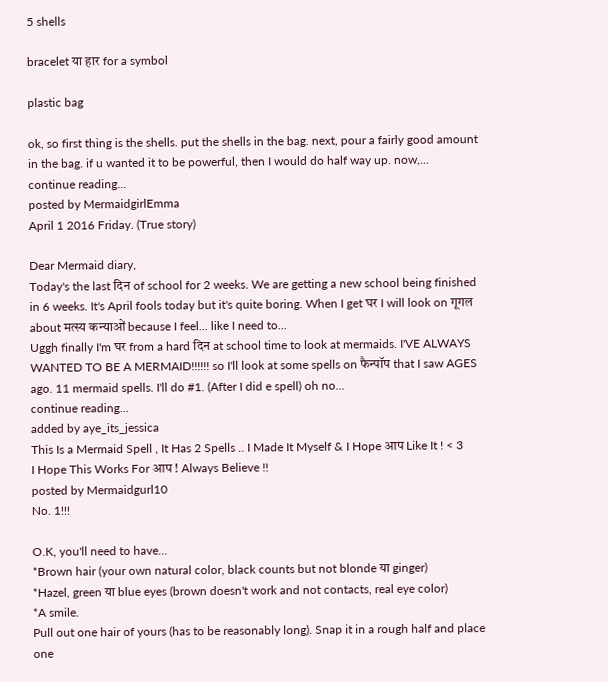5 shells

bracelet या हार for a symbol

plastic bag

ok, so first thing is the shells. put the shells in the bag. next, pour a fairly good amount in the bag. if u wanted it to be powerful, then I would do half way up. now,...
continue reading...
posted by MermaidgirlEmma
April 1 2016 Friday. (True story)

Dear Mermaid diary,
Today's the last दिन of school for 2 weeks. We are getting a new school being finished in 6 weeks. It's April fools today but it's quite boring. When I get घर I will look on गूगल about मत्स्य कन्याओं because I feel... like I need to...
Uggh finally I'm घर from a hard दिन at school time to look at mermaids. I'VE ALWAYS WANTED TO BE A MERMAID!!!!!! so I'll look at some spells on फैन्पॉप that I saw AGES ago. 11 mermaid spells. I'll do #1. (After I did e spell) oh no...
continue reading...
added by aye_its_jessica
This Is a Mermaid Spell , It Has 2 Spells .. I Made It Myself & I Hope आप Like It ! < 3
I Hope This Works For आप ! Always Believe !!
posted by Mermaidgurl10
No. 1!!!

O.K, you'll need to have...
*Brown hair (your own natural color, black counts but not blonde या ginger)
*Hazel, green या blue eyes (brown doesn't work and not contacts, real eye color)
*A smile.
Pull out one hair of yours (has to be reasonably long). Snap it in a rough half and place one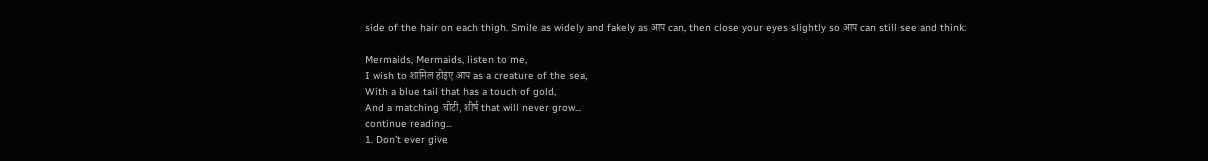side of the hair on each thigh. Smile as widely and fakely as आप can, then close your eyes slightly so आप can still see and think:

Mermaids, Mermaids, listen to me,
I wish to शामिल होइए आप as a creature of the sea,
With a blue tail that has a touch of gold,
And a matching चोटी, शीर्ष that will never grow...
continue reading...
1. Don't ever give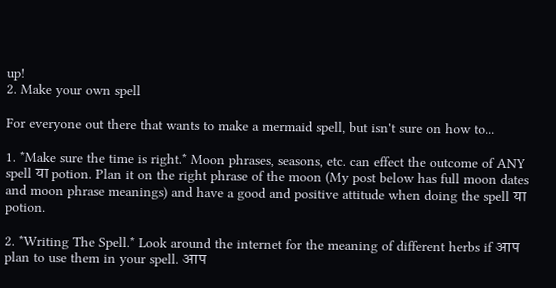up!
2. Make your own spell

For everyone out there that wants to make a mermaid spell, but isn't sure on how to...

1. *Make sure the time is right.* Moon phrases, seasons, etc. can effect the outcome of ANY spell या potion. Plan it on the right phrase of the moon (My post below has full moon dates and moon phrase meanings) and have a good and positive attitude when doing the spell या potion.

2. *Writing The Spell.* Look around the internet for the meaning of different herbs if आप plan to use them in your spell. आप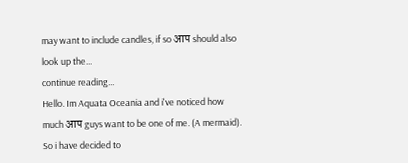may want to include candles, if so आप should also look up the...
continue reading...
Hello. Im Aquata Oceania and i've noticed how much आप guys want to be one of me. (A mermaid). So i have decided to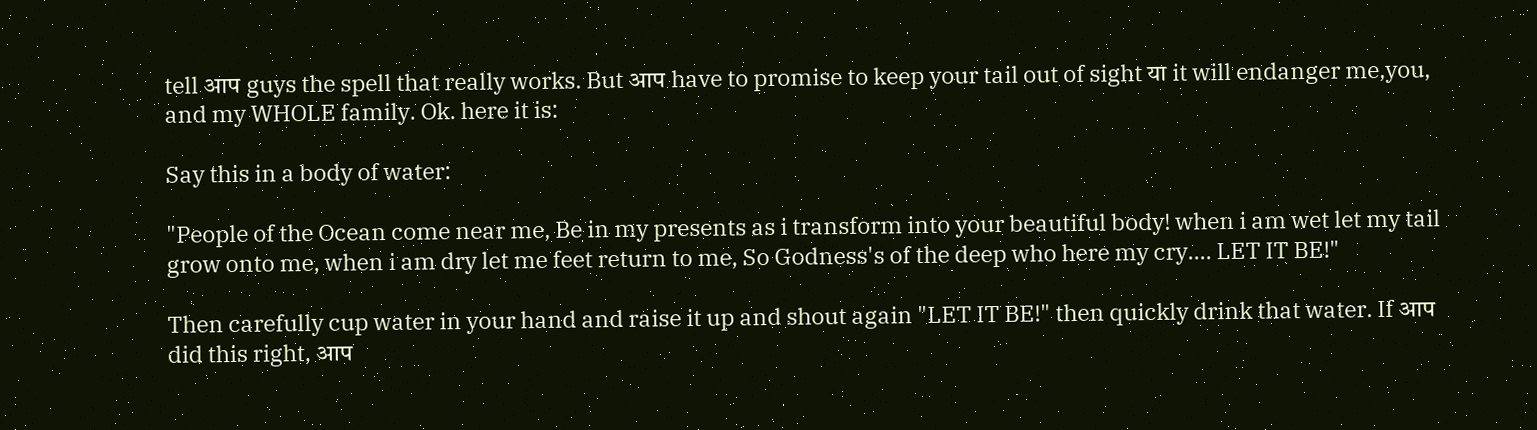tell आप guys the spell that really works. But आप have to promise to keep your tail out of sight या it will endanger me,you, and my WHOLE family. Ok. here it is:

Say this in a body of water:

"People of the Ocean come near me, Be in my presents as i transform into your beautiful body! when i am wet let my tail grow onto me, when i am dry let me feet return to me, So Godness's of the deep who here my cry.... LET IT BE!"

Then carefully cup water in your hand and raise it up and shout again "LET IT BE!" then quickly drink that water. If आप did this right, आप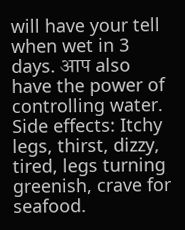will have your tell when wet in 3 days. आप also have the power of controlling water. Side effects: Itchy legs, thirst, dizzy, tired, legs turning greenish, crave for seafood.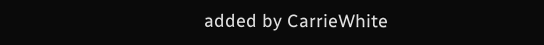added by CarrieWhite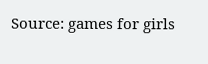Source: games for girls